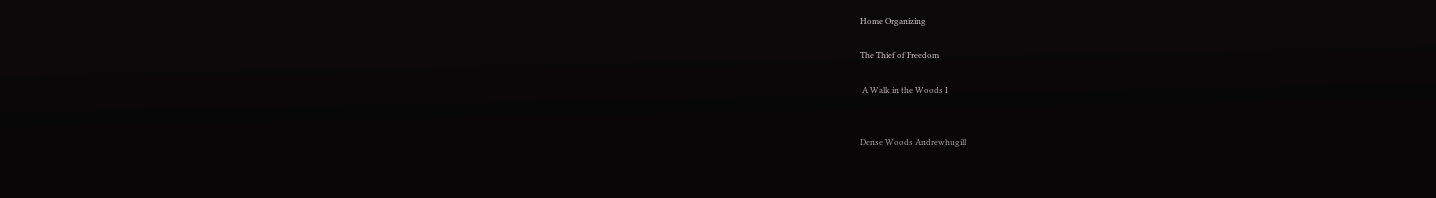Home Organizing

The Thief of Freedom

 A Walk in the Woods I


Dense Woods Andrewhugill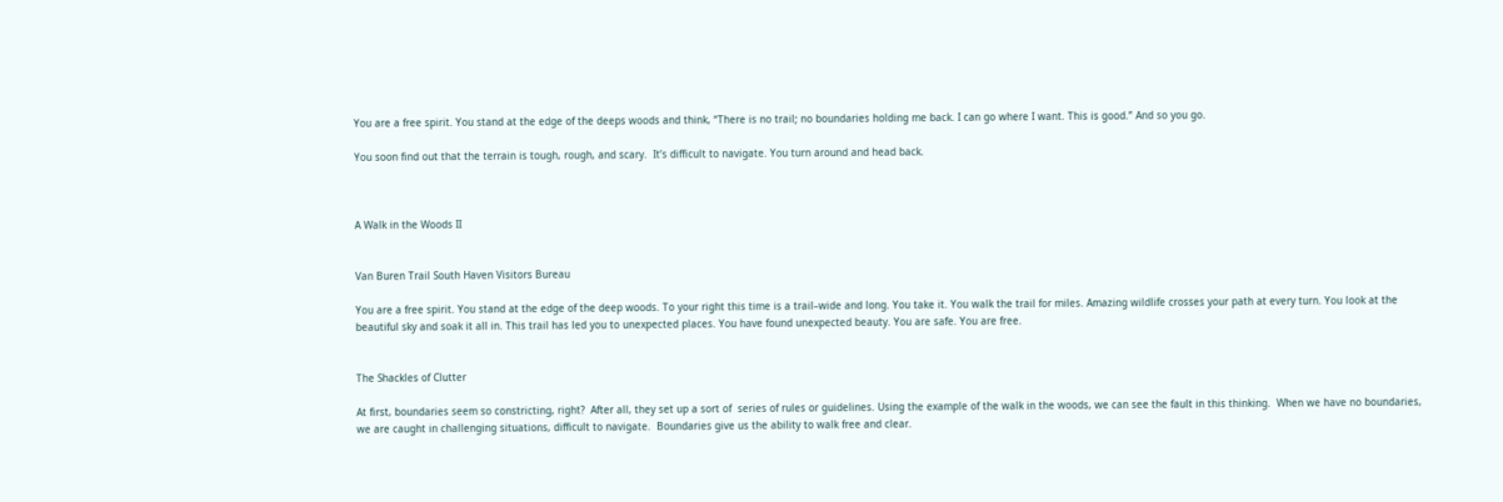You are a free spirit. You stand at the edge of the deeps woods and think, “There is no trail; no boundaries holding me back. I can go where I want. This is good.” And so you go.

You soon find out that the terrain is tough, rough, and scary.  It’s difficult to navigate. You turn around and head back.



A Walk in the Woods II


Van Buren Trail South Haven Visitors Bureau

You are a free spirit. You stand at the edge of the deep woods. To your right this time is a trail–wide and long. You take it. You walk the trail for miles. Amazing wildlife crosses your path at every turn. You look at the beautiful sky and soak it all in. This trail has led you to unexpected places. You have found unexpected beauty. You are safe. You are free.


The Shackles of Clutter

At first, boundaries seem so constricting, right?  After all, they set up a sort of  series of rules or guidelines. Using the example of the walk in the woods, we can see the fault in this thinking.  When we have no boundaries, we are caught in challenging situations, difficult to navigate.  Boundaries give us the ability to walk free and clear.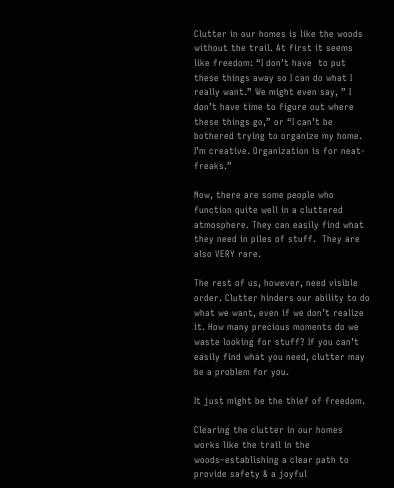Clutter in our homes is like the woods without the trail. At first it seems like freedom: “I don’t have  to put these things away so I can do what I really want.” We might even say, ” I don’t have time to figure out where these things go,” or “I can’t be bothered trying to organize my home. I’m creative. Organization is for neat-freaks.”

Now, there are some people who function quite well in a cluttered atmosphere. They can easily find what they need in piles of stuff.  They are also VERY rare.

The rest of us, however, need visible order. Clutter hinders our ability to do what we want, even if we don’t realize it. How many precious moments do we waste looking for stuff? If you can’t easily find what you need, clutter may be a problem for you.

It just might be the thief of freedom.

Clearing the clutter in our homes works like the trail in the woods–establishing a clear path to provide safety & a joyful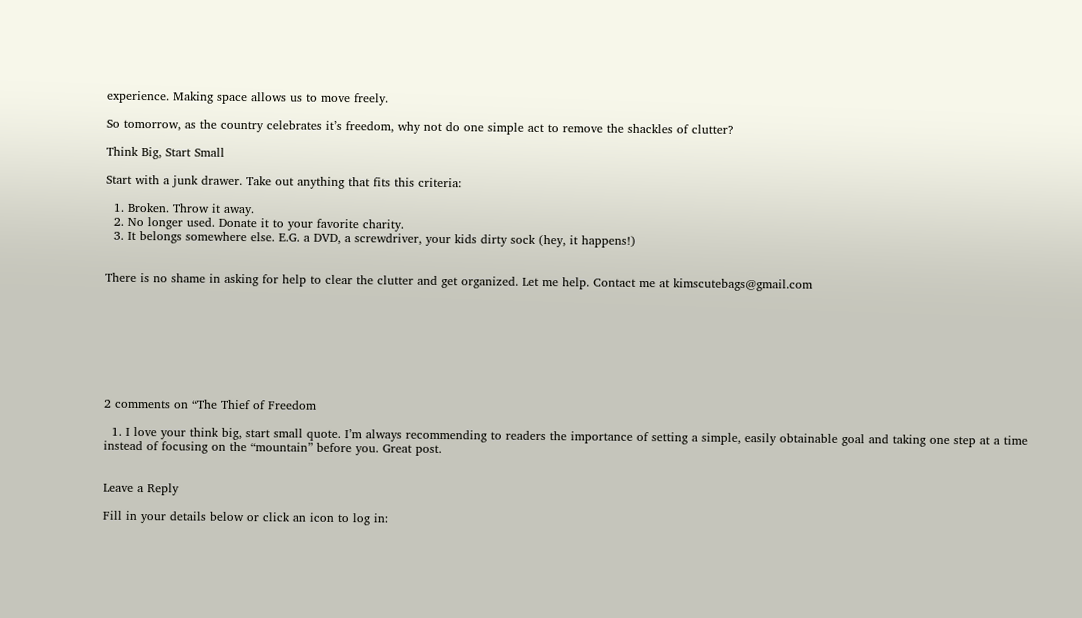experience. Making space allows us to move freely.

So tomorrow, as the country celebrates it’s freedom, why not do one simple act to remove the shackles of clutter?

Think Big, Start Small

Start with a junk drawer. Take out anything that fits this criteria:

  1. Broken. Throw it away.
  2. No longer used. Donate it to your favorite charity.
  3. It belongs somewhere else. E.G. a DVD, a screwdriver, your kids dirty sock (hey, it happens!)


There is no shame in asking for help to clear the clutter and get organized. Let me help. Contact me at kimscutebags@gmail.com








2 comments on “The Thief of Freedom

  1. I love your think big, start small quote. I’m always recommending to readers the importance of setting a simple, easily obtainable goal and taking one step at a time instead of focusing on the “mountain” before you. Great post.


Leave a Reply

Fill in your details below or click an icon to log in: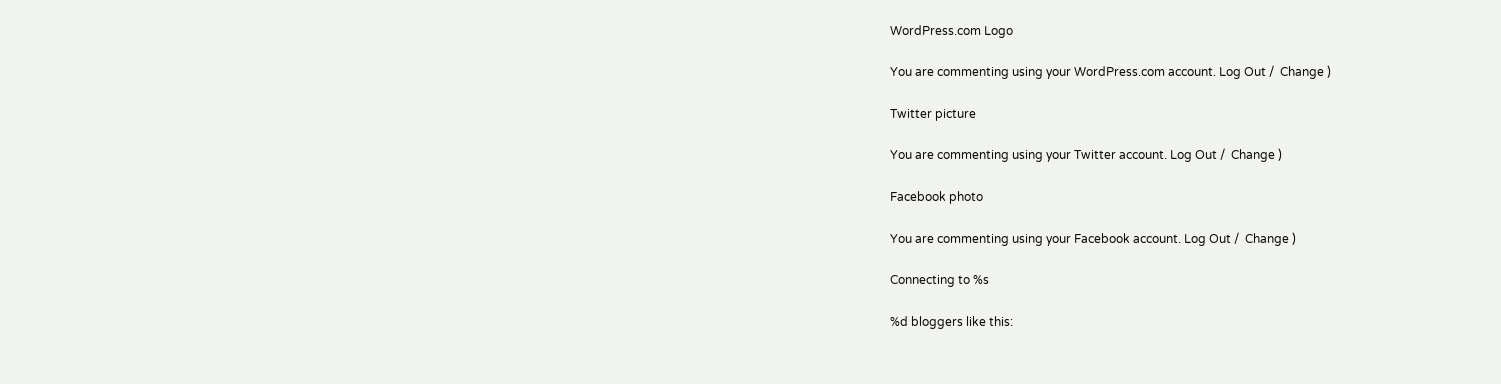WordPress.com Logo

You are commenting using your WordPress.com account. Log Out /  Change )

Twitter picture

You are commenting using your Twitter account. Log Out /  Change )

Facebook photo

You are commenting using your Facebook account. Log Out /  Change )

Connecting to %s

%d bloggers like this: